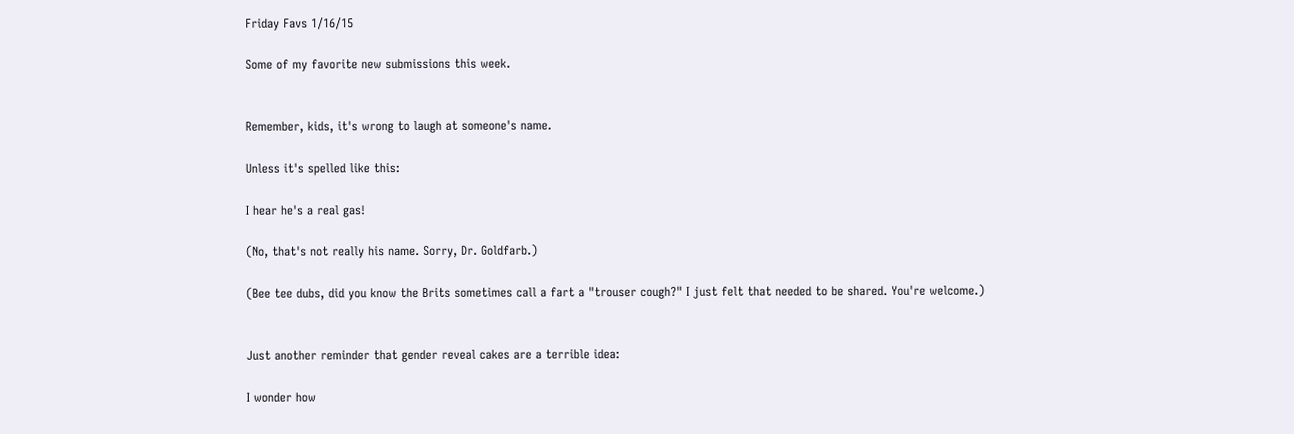Friday Favs 1/16/15

Some of my favorite new submissions this week.


Remember, kids, it's wrong to laugh at someone's name.

Unless it's spelled like this:

I hear he's a real gas!

(No, that's not really his name. Sorry, Dr. Goldfarb.)

(Bee tee dubs, did you know the Brits sometimes call a fart a "trouser cough?" I just felt that needed to be shared. You're welcome.)


Just another reminder that gender reveal cakes are a terrible idea:

I wonder how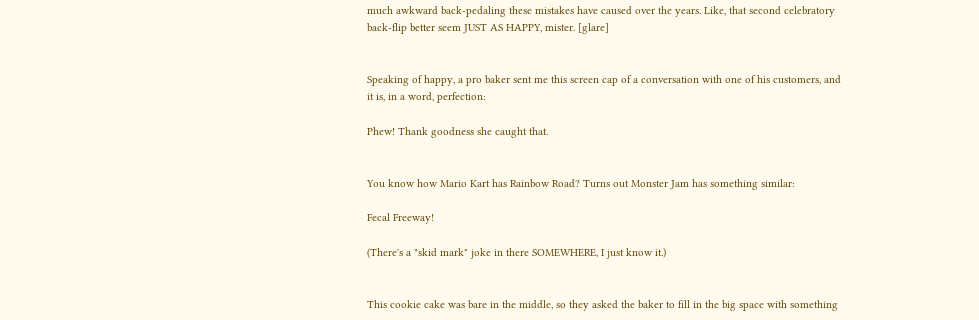much awkward back-pedaling these mistakes have caused over the years. Like, that second celebratory back-flip better seem JUST AS HAPPY, mister. [glare]


Speaking of happy, a pro baker sent me this screen cap of a conversation with one of his customers, and it is, in a word, perfection:

Phew! Thank goodness she caught that.


You know how Mario Kart has Rainbow Road? Turns out Monster Jam has something similar:

Fecal Freeway!

(There's a "skid mark" joke in there SOMEWHERE, I just know it.)


This cookie cake was bare in the middle, so they asked the baker to fill in the big space with something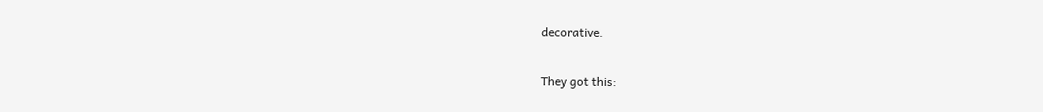decorative.

They got this: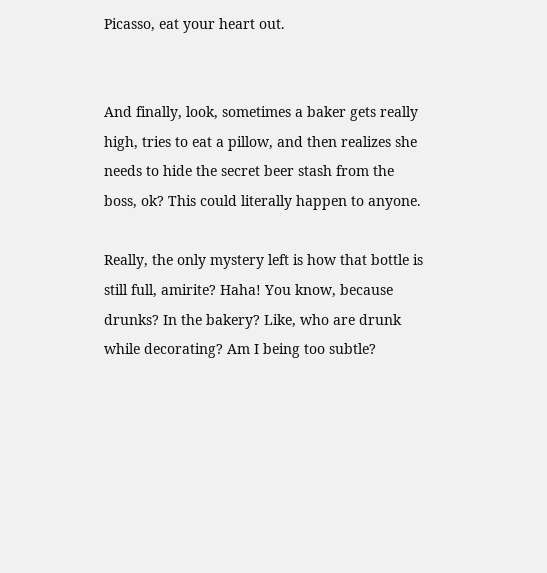Picasso, eat your heart out.


And finally, look, sometimes a baker gets really high, tries to eat a pillow, and then realizes she needs to hide the secret beer stash from the boss, ok? This could literally happen to anyone.

Really, the only mystery left is how that bottle is still full, amirite? Haha! You know, because drunks? In the bakery? Like, who are drunk while decorating? Am I being too subtle?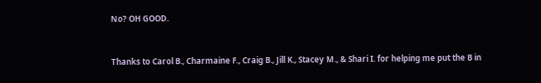No? OH GOOD.


Thanks to Carol B., Charmaine F., Craig B., Jill K., Stacey M., & Shari I. for helping me put the B in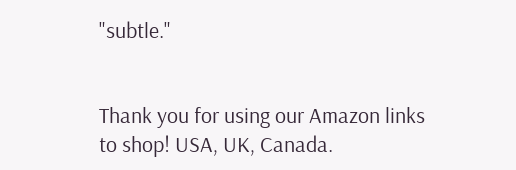"subtle."


Thank you for using our Amazon links to shop! USA, UK, Canada.